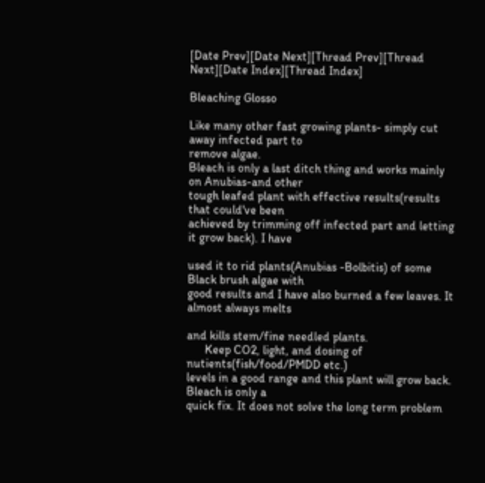[Date Prev][Date Next][Thread Prev][Thread Next][Date Index][Thread Index]

Bleaching Glosso

Like many other fast growing plants- simply cut away infected part to
remove algae.
Bleach is only a last ditch thing and works mainly on Anubias-and other
tough leafed plant with effective results(results that could've been
achieved by trimming off infected part and letting it grow back). I have

used it to rid plants(Anubias -Bolbitis) of some Black brush algae with
good results and I have also burned a few leaves. It almost always melts

and kills stem/fine needled plants.
      Keep CO2, light, and dosing of nutients(fish/food/PMDD etc.)
levels in a good range and this plant will grow back. Bleach is only a
quick fix. It does not solve the long term problem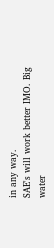in any way.
SAE's will work better IMO. Big water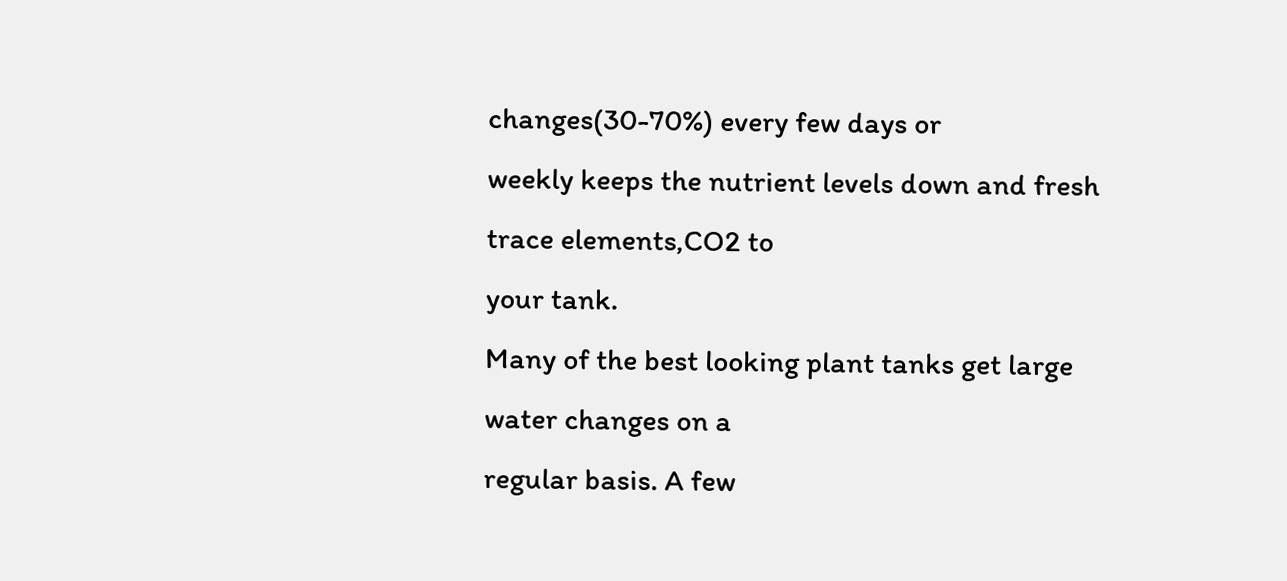changes(30-70%) every few days or
weekly keeps the nutrient levels down and fresh trace elements,CO2 to
your tank.
Many of the best looking plant tanks get large water changes on a
regular basis. A few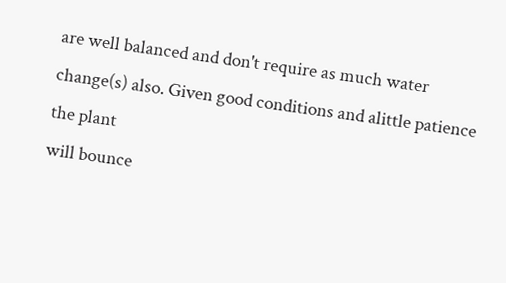are well balanced and don't require as much water
change(s) also. Given good conditions and alittle patience the plant
will bounce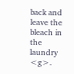back and leave the bleach in the laundry <g>.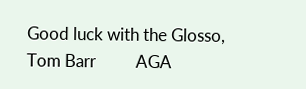Good luck with the Glosso,
Tom Barr          AGA